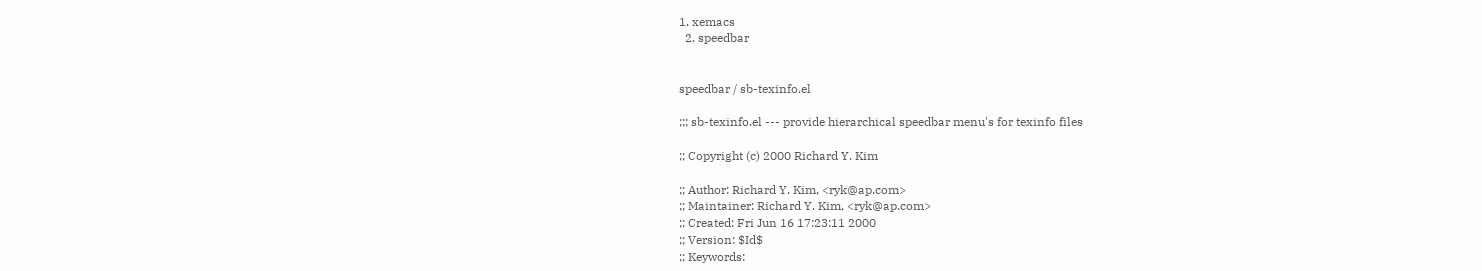1. xemacs
  2. speedbar


speedbar / sb-texinfo.el

;;; sb-texinfo.el --- provide hierarchical speedbar menu's for texinfo files

;; Copyright (c) 2000 Richard Y. Kim

;; Author: Richard Y. Kim, <ryk@ap.com>
;; Maintainer: Richard Y. Kim, <ryk@ap.com>
;; Created: Fri Jun 16 17:23:11 2000
;; Version: $Id$
;; Keywords: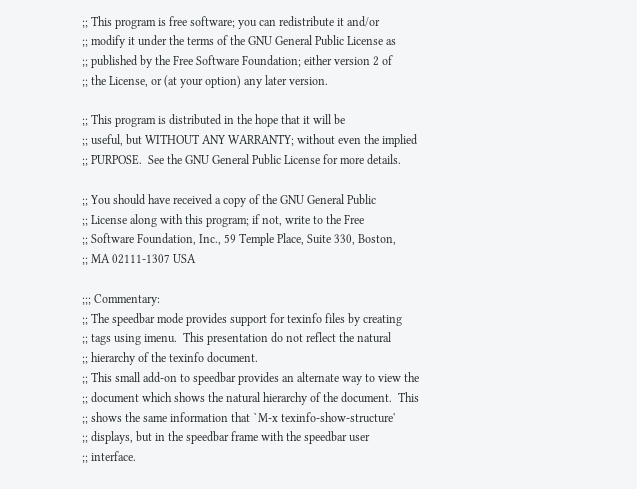;; This program is free software; you can redistribute it and/or
;; modify it under the terms of the GNU General Public License as
;; published by the Free Software Foundation; either version 2 of
;; the License, or (at your option) any later version.

;; This program is distributed in the hope that it will be
;; useful, but WITHOUT ANY WARRANTY; without even the implied
;; PURPOSE.  See the GNU General Public License for more details.

;; You should have received a copy of the GNU General Public
;; License along with this program; if not, write to the Free
;; Software Foundation, Inc., 59 Temple Place, Suite 330, Boston,
;; MA 02111-1307 USA

;;; Commentary:
;; The speedbar mode provides support for texinfo files by creating
;; tags using imenu.  This presentation do not reflect the natural
;; hierarchy of the texinfo document.
;; This small add-on to speedbar provides an alternate way to view the
;; document which shows the natural hierarchy of the document.  This
;; shows the same information that `M-x texinfo-show-structure'
;; displays, but in the speedbar frame with the speedbar user
;; interface.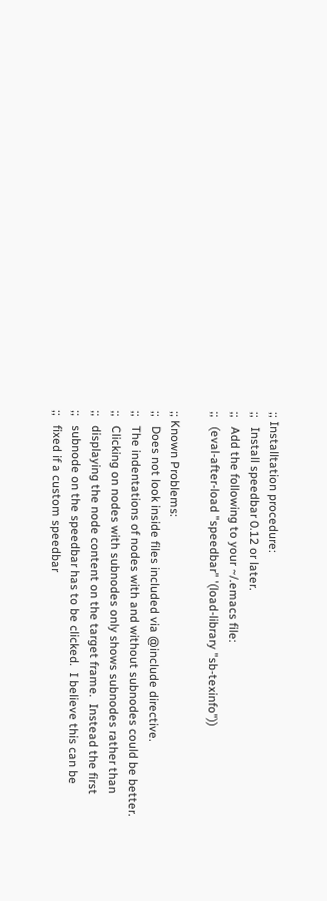;; Installtation procedure:
;;   Install speedbar 0.12 or later.
;;   Add the following to your ~/.emacs file:
;;   (eval-after-load "speedbar" '(load-library "sb-texinfo"))

;; Known Problems:
;;   Does not look inside files included via @include directive.
;;   The indentations of nodes with and without subnodes could be better.
;;   Clicking on nodes with subnodes only shows subnodes rather than
;;   displaying the node content on the target frame.  Instead the first
;;   subnode on the speedbar has to be clicked.  I believe this can be
;;   fixed if a custom speedbar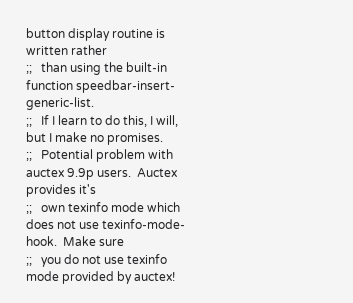button display routine is written rather
;;   than using the built-in function speedbar-insert-generic-list.
;;   If I learn to do this, I will, but I make no promises.
;;   Potential problem with auctex 9.9p users.  Auctex provides it's
;;   own texinfo mode which does not use texinfo-mode-hook.  Make sure
;;   you do not use texinfo mode provided by auctex!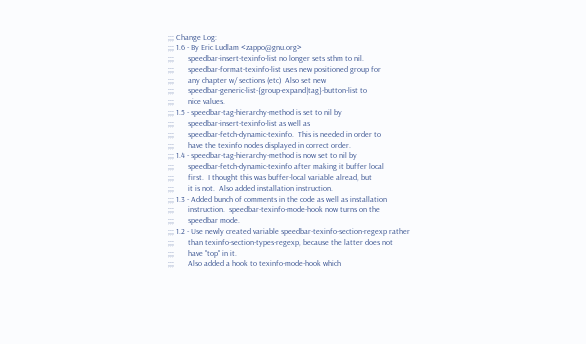;;; Change Log:
;;; 1.6 - By Eric Ludlam <zappo@gnu.org>
;;;       speedbar-insert-texinfo-list no longer sets sthm to nil.
;;;       speedbar-format-texinfo-list uses new positioned group for
;;;       any chapter w/ sections (etc)  Also set new
;;;       speedbar-generic-list-{group-expand|tag}-button-list to
;;;       nice values.
;;; 1.5 - speedbar-tag-hierarchy-method is set to nil by
;;;       speedbar-insert-texinfo-list as well as
;;;       speedbar-fetch-dynamic-texinfo.  This is needed in order to
;;;       have the texinfo nodes displayed in correct order.
;;; 1.4 - speedbar-tag-hierarchy-method is now set to nil by
;;;       speedbar-fetch-dynamic-texinfo after making it buffer local
;;;       first.  I thought this was buffer-local variable alread, but
;;;       it is not.  Also added installation instruction.
;;; 1.3 - Added bunch of comments in the code as well as installation
;;;       instruction.  speedbar-texinfo-mode-hook now turns on the
;;;       speedbar mode.
;;; 1.2 - Use newly created variable speedbar-texinfo-section-regexp rather
;;;       than texinfo-section-types-regexp, because the latter does not
;;;       have "top" in it.
;;;       Also added a hook to texinfo-mode-hook which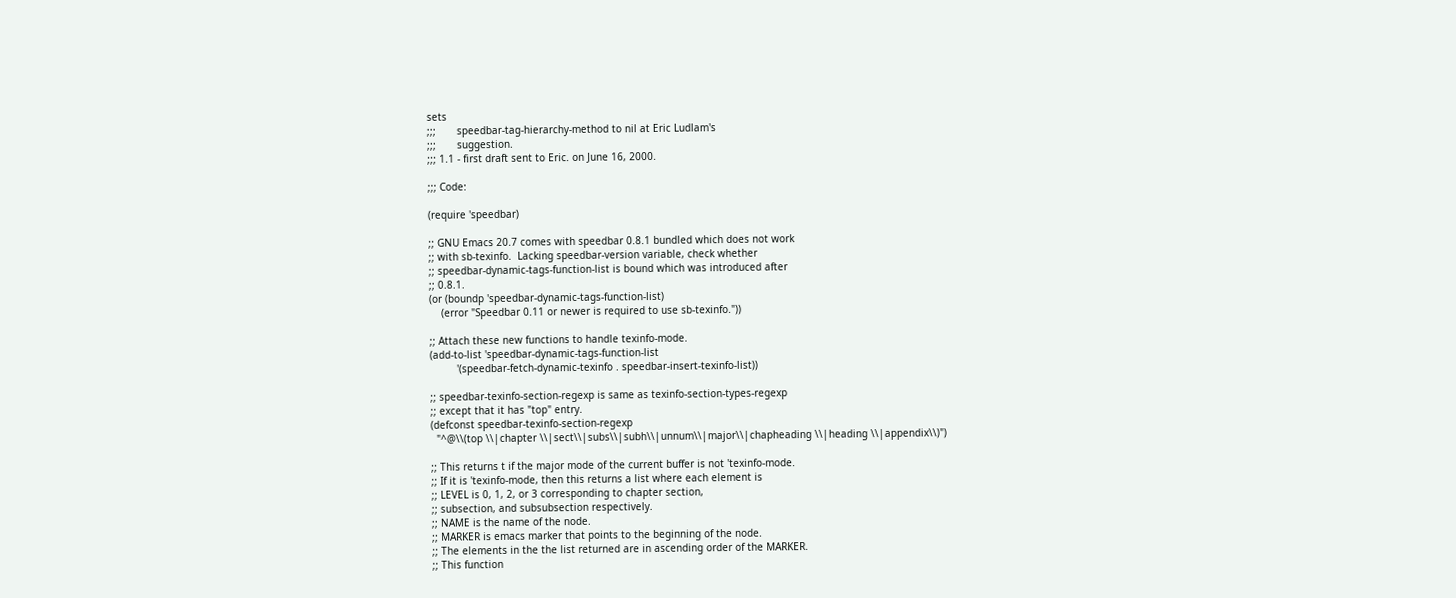sets
;;;       speedbar-tag-hierarchy-method to nil at Eric Ludlam's
;;;       suggestion.
;;; 1.1 - first draft sent to Eric. on June 16, 2000.

;;; Code:

(require 'speedbar)

;; GNU Emacs 20.7 comes with speedbar 0.8.1 bundled which does not work
;; with sb-texinfo.  Lacking speedbar-version variable, check whether
;; speedbar-dynamic-tags-function-list is bound which was introduced after
;; 0.8.1.
(or (boundp 'speedbar-dynamic-tags-function-list)
    (error "Speedbar 0.11 or newer is required to use sb-texinfo."))

;; Attach these new functions to handle texinfo-mode.
(add-to-list 'speedbar-dynamic-tags-function-list
         '(speedbar-fetch-dynamic-texinfo . speedbar-insert-texinfo-list))

;; speedbar-texinfo-section-regexp is same as texinfo-section-types-regexp
;; except that it has "top" entry.
(defconst speedbar-texinfo-section-regexp
  "^@\\(top \\|chapter \\|sect\\|subs\\|subh\\|unnum\\|major\\|chapheading \\|heading \\|appendix\\)")

;; This returns t if the major mode of the current buffer is not 'texinfo-mode.
;; If it is 'texinfo-mode, then this returns a list where each element is
;; LEVEL is 0, 1, 2, or 3 corresponding to chapter section,
;; subsection, and subsubsection respectively.
;; NAME is the name of the node.
;; MARKER is emacs marker that points to the beginning of the node.
;; The elements in the the list returned are in ascending order of the MARKER.
;; This function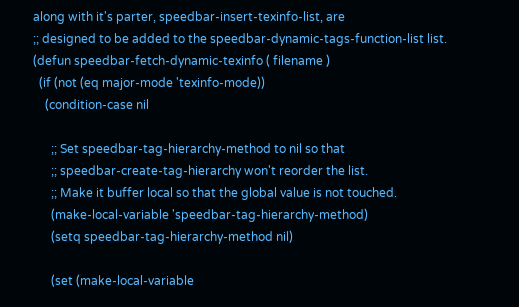along with it's parter, speedbar-insert-texinfo-list, are
;; designed to be added to the speedbar-dynamic-tags-function-list list.
(defun speedbar-fetch-dynamic-texinfo ( filename )
  (if (not (eq major-mode 'texinfo-mode))
    (condition-case nil

      ;; Set speedbar-tag-hierarchy-method to nil so that
      ;; speedbar-create-tag-hierarchy won't reorder the list.
      ;; Make it buffer local so that the global value is not touched.
      (make-local-variable 'speedbar-tag-hierarchy-method)
      (setq speedbar-tag-hierarchy-method nil)

      (set (make-local-variable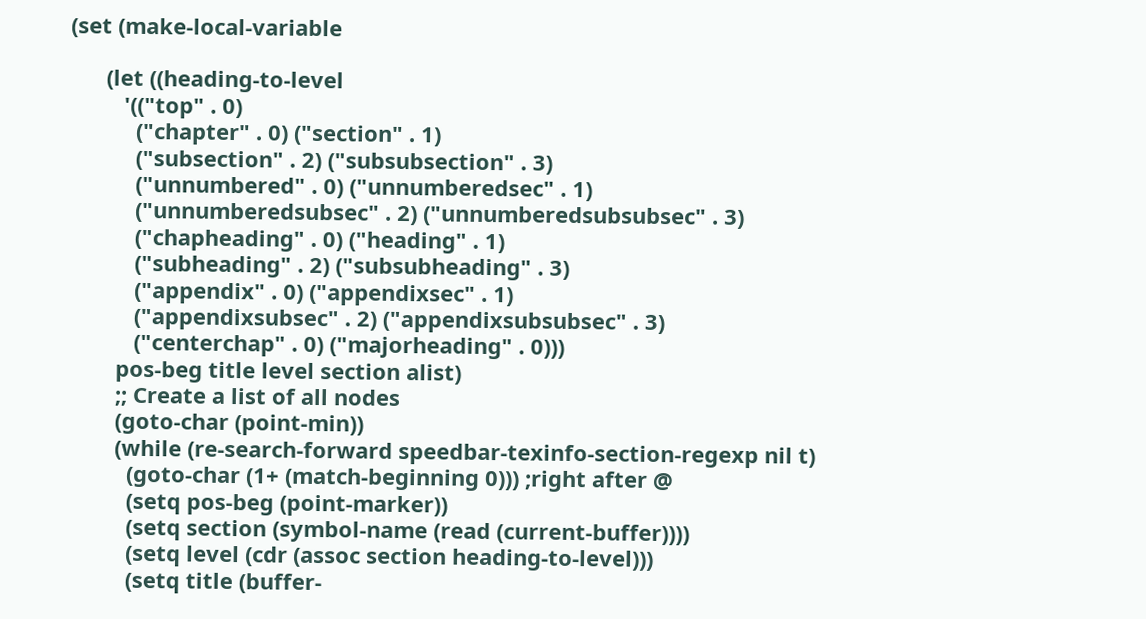(set (make-local-variable

      (let ((heading-to-level
         '(("top" . 0)
           ("chapter" . 0) ("section" . 1)
           ("subsection" . 2) ("subsubsection" . 3)
           ("unnumbered" . 0) ("unnumberedsec" . 1)
           ("unnumberedsubsec" . 2) ("unnumberedsubsubsec" . 3)
           ("chapheading" . 0) ("heading" . 1)
           ("subheading" . 2) ("subsubheading" . 3)
           ("appendix" . 0) ("appendixsec" . 1)
           ("appendixsubsec" . 2) ("appendixsubsubsec" . 3)
           ("centerchap" . 0) ("majorheading" . 0)))
        pos-beg title level section alist)
        ;; Create a list of all nodes
        (goto-char (point-min))
        (while (re-search-forward speedbar-texinfo-section-regexp nil t)
          (goto-char (1+ (match-beginning 0))) ;right after @
          (setq pos-beg (point-marker))
          (setq section (symbol-name (read (current-buffer))))
          (setq level (cdr (assoc section heading-to-level)))
          (setq title (buffer-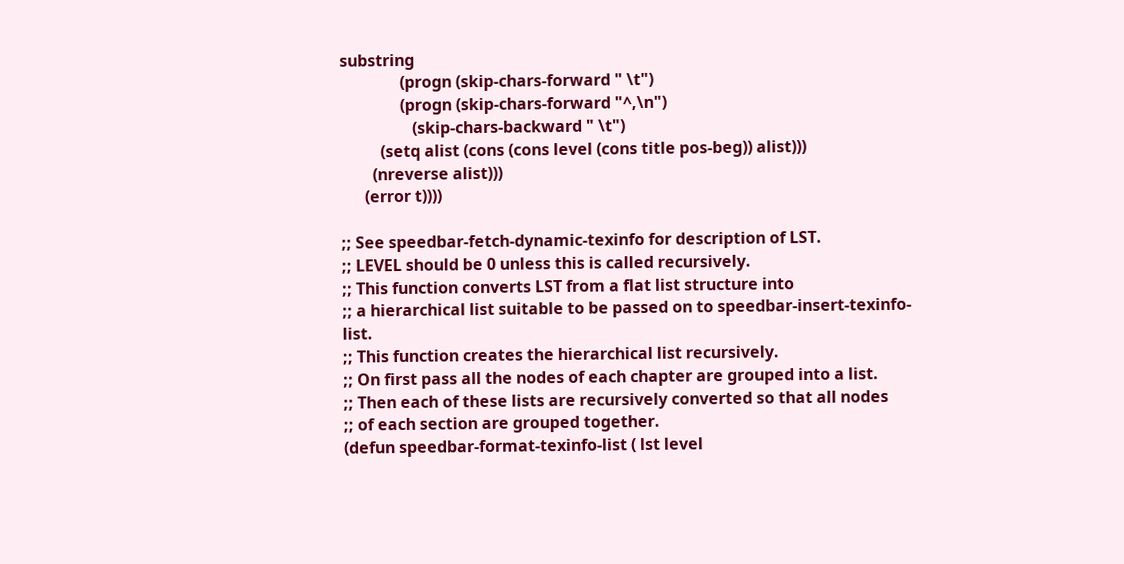substring
               (progn (skip-chars-forward " \t")
               (progn (skip-chars-forward "^,\n")
                  (skip-chars-backward " \t")
          (setq alist (cons (cons level (cons title pos-beg)) alist)))
        (nreverse alist)))
      (error t))))

;; See speedbar-fetch-dynamic-texinfo for description of LST.
;; LEVEL should be 0 unless this is called recursively.
;; This function converts LST from a flat list structure into
;; a hierarchical list suitable to be passed on to speedbar-insert-texinfo-list.
;; This function creates the hierarchical list recursively.
;; On first pass all the nodes of each chapter are grouped into a list.
;; Then each of these lists are recursively converted so that all nodes
;; of each section are grouped together.
(defun speedbar-format-texinfo-list ( lst level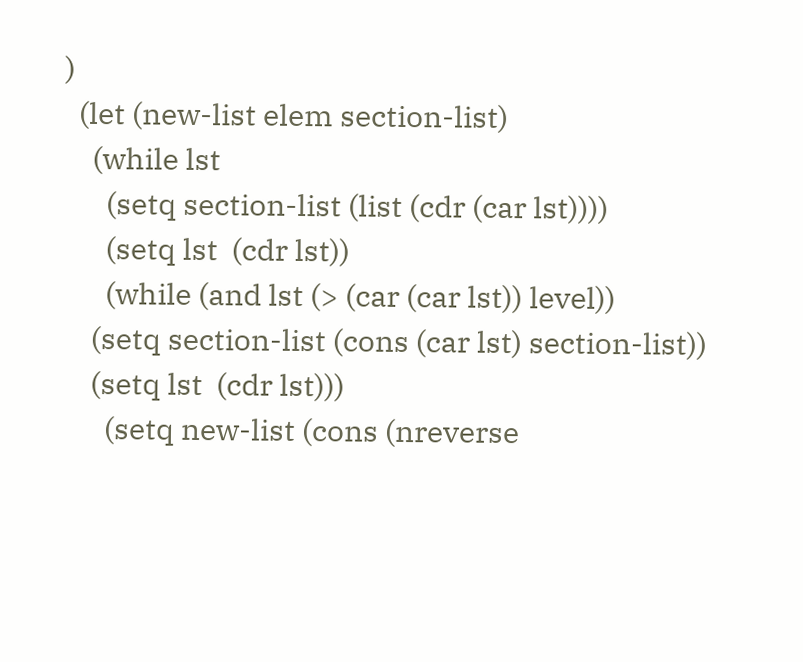)
  (let (new-list elem section-list)
    (while lst
      (setq section-list (list (cdr (car lst))))
      (setq lst  (cdr lst))
      (while (and lst (> (car (car lst)) level))
    (setq section-list (cons (car lst) section-list))
    (setq lst  (cdr lst)))
      (setq new-list (cons (nreverse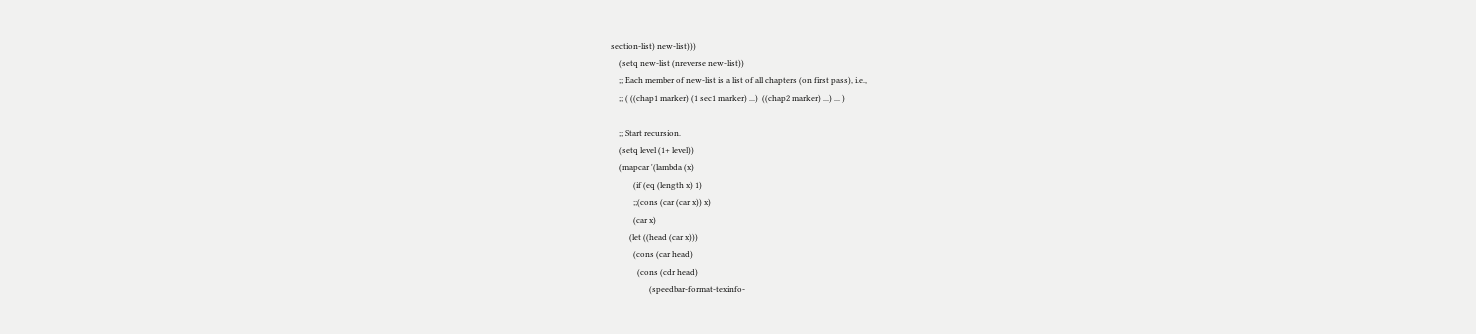section-list) new-list)))
    (setq new-list (nreverse new-list))
    ;; Each member of new-list is a list of all chapters (on first pass), i.e.,
    ;; ( ((chap1 marker) (1 sec1 marker) ...)  ((chap2 marker) ...) ... )

    ;; Start recursion.
    (setq level (1+ level))
    (mapcar '(lambda (x)
           (if (eq (length x) 1)
           ;;(cons (car (car x)) x)
           (car x)
         (let ((head (car x)))
           (cons (car head)
             (cons (cdr head)
                   (speedbar-format-texinfo-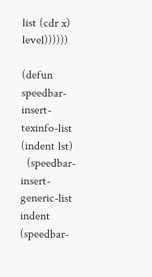list (cdr x) level))))))

(defun speedbar-insert-texinfo-list (indent lst)
  (speedbar-insert-generic-list indent (speedbar-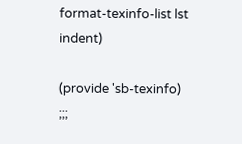format-texinfo-list lst indent)

(provide 'sb-texinfo)
;;;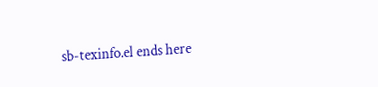sb-texinfo.el ends here